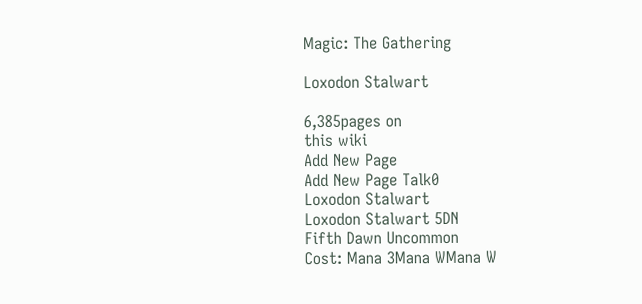Magic: The Gathering

Loxodon Stalwart

6,385pages on
this wiki
Add New Page
Add New Page Talk0
Loxodon Stalwart
Loxodon Stalwart 5DN
Fifth Dawn Uncommon
Cost: Mana 3Mana WMana W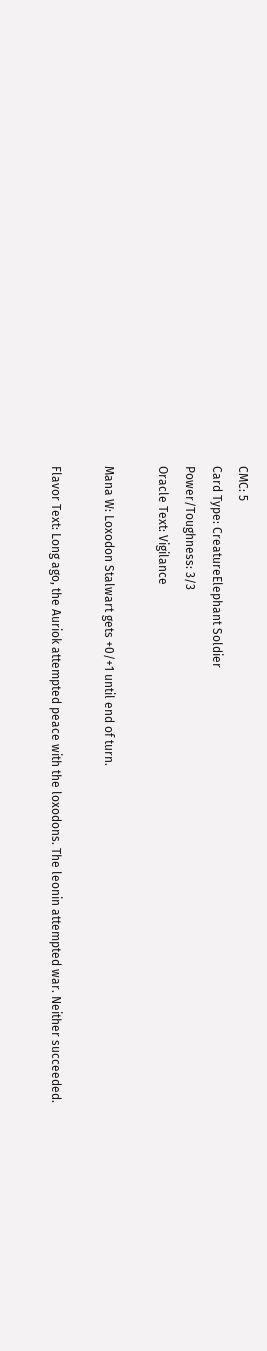CMC: 5
Card Type: CreatureElephant Soldier
Power/Toughness: 3/3
Oracle Text: Vigilance

Mana W: Loxodon Stalwart gets +0/+1 until end of turn.

Flavor Text: Long ago, the Auriok attempted peace with the loxodons. The leonin attempted war. Neither succeeded.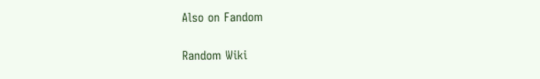Also on Fandom

Random Wiki